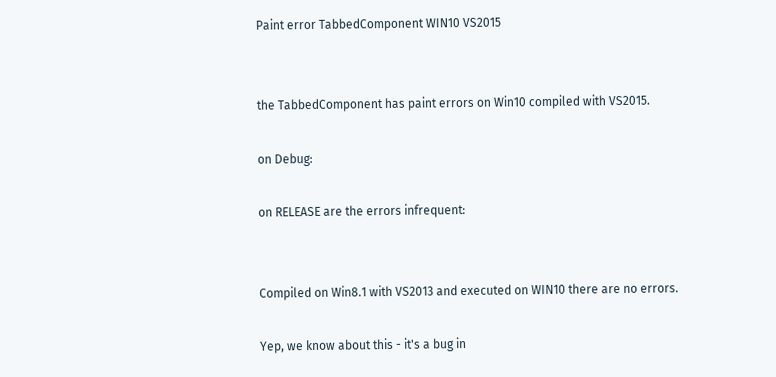Paint error TabbedComponent WIN10 VS2015


the TabbedComponent has paint errors on Win10 compiled with VS2015.

on Debug:

on RELEASE are the errors infrequent:


Compiled on Win8.1 with VS2013 and executed on WIN10 there are no errors.

Yep, we know about this - it's a bug in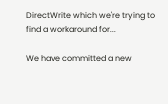DirectWrite which we're trying to find a workaround for...

We have committed a new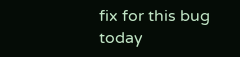fix for this bug today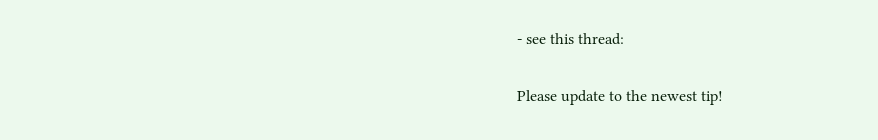- see this thread:

Please update to the newest tip!